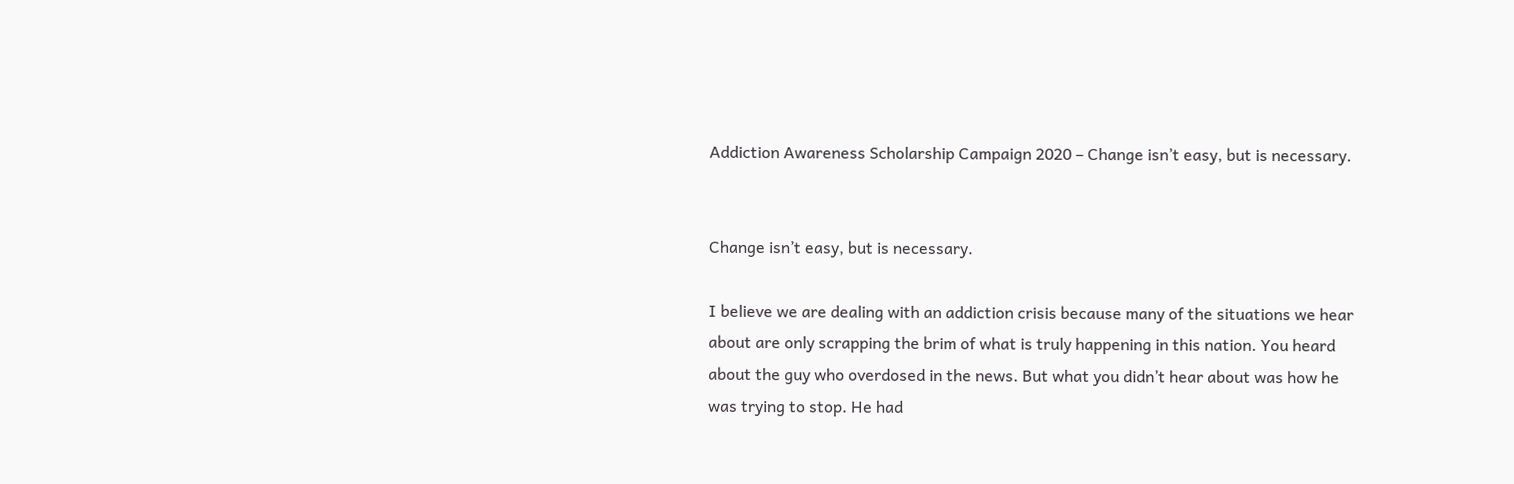Addiction Awareness Scholarship Campaign 2020 – Change isn’t easy, but is necessary.


Change isn’t easy, but is necessary.

I believe we are dealing with an addiction crisis because many of the situations we hear about are only scrapping the brim of what is truly happening in this nation. You heard about the guy who overdosed in the news. But what you didn’t hear about was how he was trying to stop. He had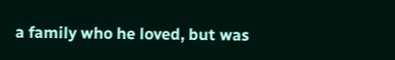a family who he loved, but was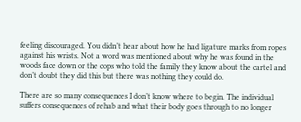feeling discouraged. You didn’t hear about how he had ligature marks from ropes against his wrists. Not a word was mentioned about why he was found in the woods face down or the cops who told the family they know about the cartel and don’t doubt they did this but there was nothing they could do.

There are so many consequences I don’t know where to begin. The individual suffers consequences of rehab and what their body goes through to no longer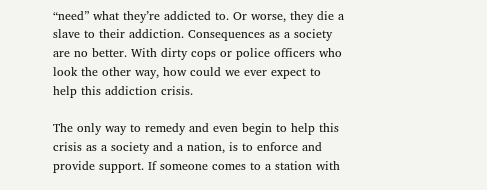“need” what they’re addicted to. Or worse, they die a slave to their addiction. Consequences as a society are no better. With dirty cops or police officers who look the other way, how could we ever expect to help this addiction crisis.

The only way to remedy and even begin to help this crisis as a society and a nation, is to enforce and provide support. If someone comes to a station with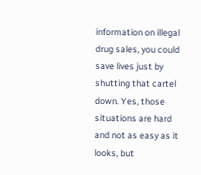information on illegal drug sales, you could save lives just by shutting that cartel down. Yes, those situations are hard and not as easy as it looks, but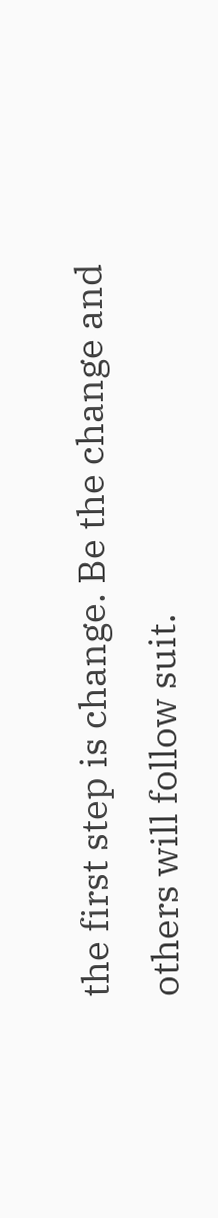the first step is change. Be the change and others will follow suit.